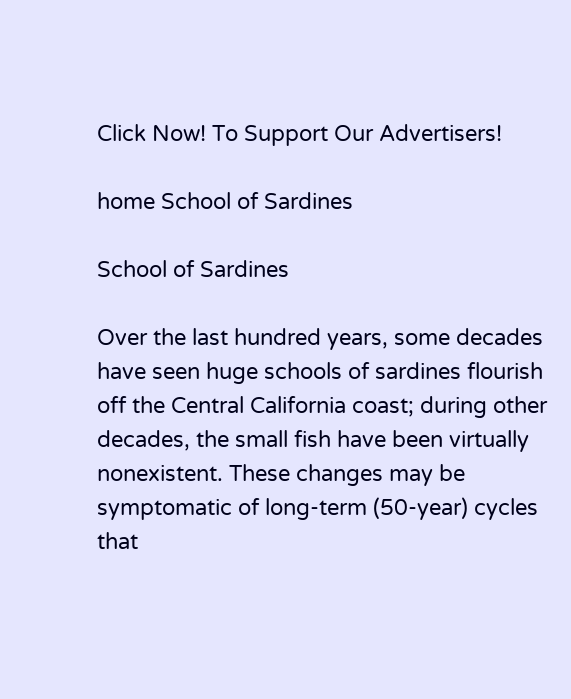Click Now! To Support Our Advertisers!

home School of Sardines

School of Sardines

Over the last hundred years, some decades have seen huge schools of sardines flourish off the Central California coast; during other decades, the small fish have been virtually nonexistent. These changes may be symptomatic of long-term (50-year) cycles that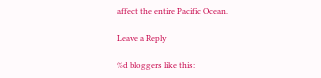affect the entire Pacific Ocean.

Leave a Reply

%d bloggers like this: